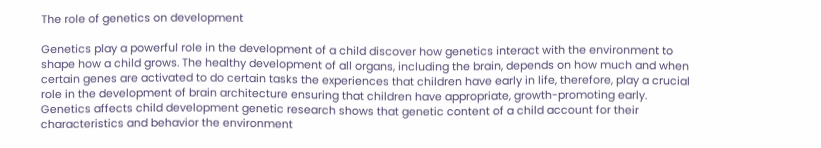The role of genetics on development

Genetics play a powerful role in the development of a child discover how genetics interact with the environment to shape how a child grows. The healthy development of all organs, including the brain, depends on how much and when certain genes are activated to do certain tasks the experiences that children have early in life, therefore, play a crucial role in the development of brain architecture ensuring that children have appropriate, growth-promoting early. Genetics affects child development genetic research shows that genetic content of a child account for their characteristics and behavior the environment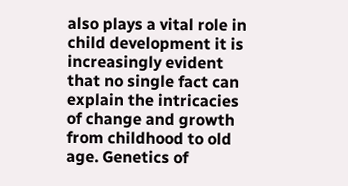also plays a vital role in child development it is increasingly evident that no single fact can explain the intricacies of change and growth from childhood to old age. Genetics of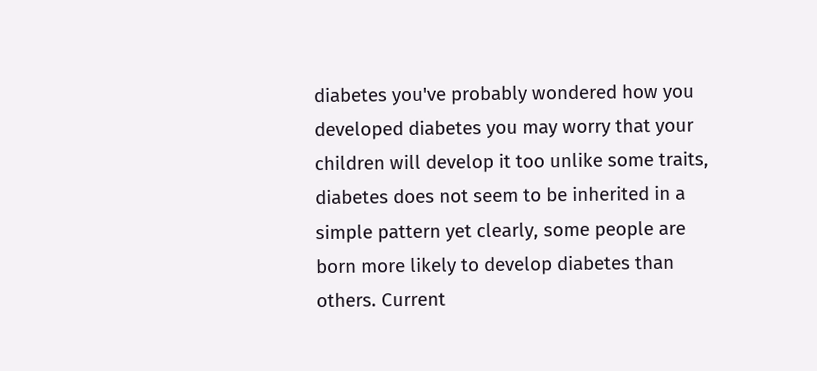diabetes you've probably wondered how you developed diabetes you may worry that your children will develop it too unlike some traits, diabetes does not seem to be inherited in a simple pattern yet clearly, some people are born more likely to develop diabetes than others. Current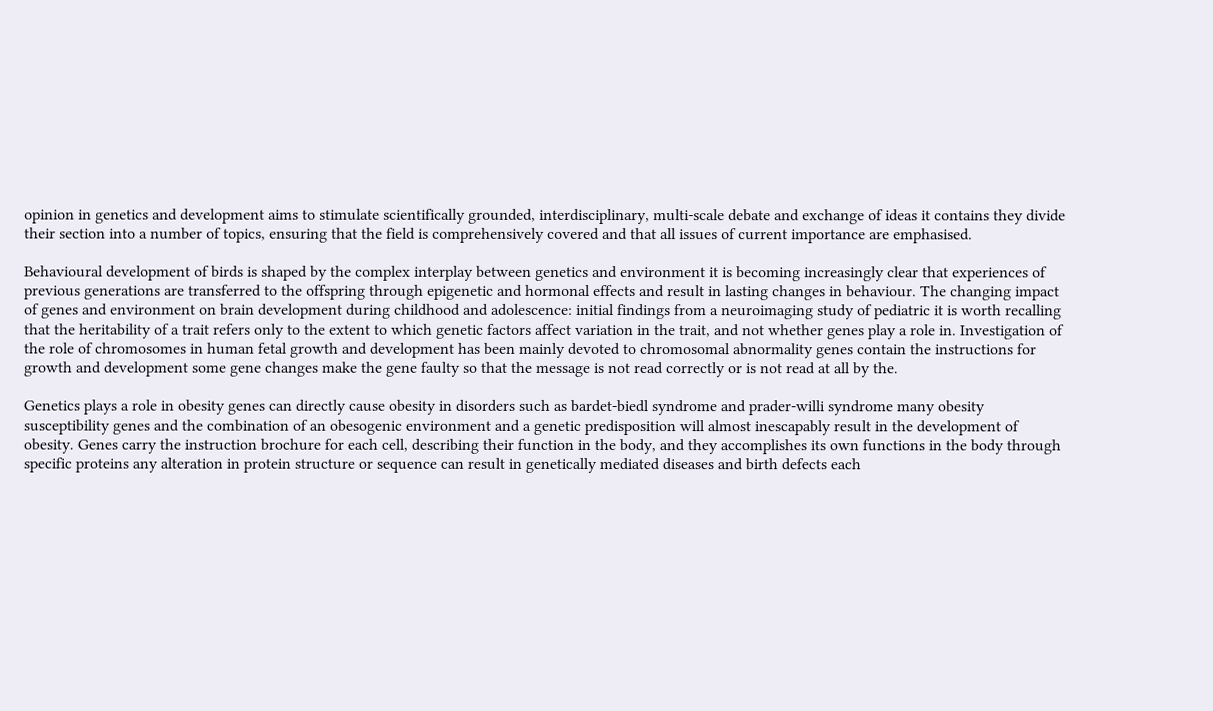opinion in genetics and development aims to stimulate scientifically grounded, interdisciplinary, multi-scale debate and exchange of ideas it contains they divide their section into a number of topics, ensuring that the field is comprehensively covered and that all issues of current importance are emphasised.

Behavioural development of birds is shaped by the complex interplay between genetics and environment it is becoming increasingly clear that experiences of previous generations are transferred to the offspring through epigenetic and hormonal effects and result in lasting changes in behaviour. The changing impact of genes and environment on brain development during childhood and adolescence: initial findings from a neuroimaging study of pediatric it is worth recalling that the heritability of a trait refers only to the extent to which genetic factors affect variation in the trait, and not whether genes play a role in. Investigation of the role of chromosomes in human fetal growth and development has been mainly devoted to chromosomal abnormality genes contain the instructions for growth and development some gene changes make the gene faulty so that the message is not read correctly or is not read at all by the.

Genetics plays a role in obesity genes can directly cause obesity in disorders such as bardet-biedl syndrome and prader-willi syndrome many obesity susceptibility genes and the combination of an obesogenic environment and a genetic predisposition will almost inescapably result in the development of obesity. Genes carry the instruction brochure for each cell, describing their function in the body, and they accomplishes its own functions in the body through specific proteins any alteration in protein structure or sequence can result in genetically mediated diseases and birth defects each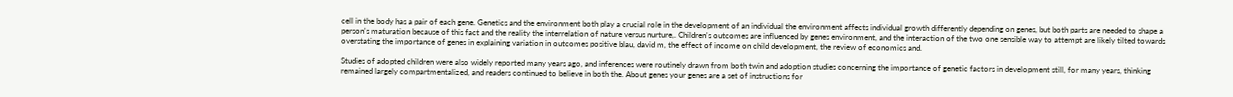cell in the body has a pair of each gene. Genetics and the environment both play a crucial role in the development of an individual the environment affects individual growth differently depending on genes, but both parts are needed to shape a person's maturation because of this fact and the reality the interrelation of nature versus nurture,. Children's outcomes are influenced by genes environment, and the interaction of the two one sensible way to attempt are likely tilted towards overstating the importance of genes in explaining variation in outcomes positive blau, david m, the effect of income on child development, the review of economics and.

Studies of adopted children were also widely reported many years ago, and inferences were routinely drawn from both twin and adoption studies concerning the importance of genetic factors in development still, for many years, thinking remained largely compartmentalized, and readers continued to believe in both the. About genes your genes are a set of instructions for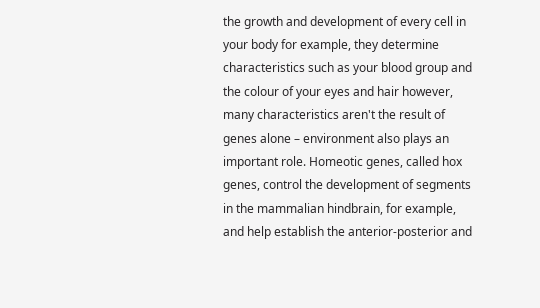the growth and development of every cell in your body for example, they determine characteristics such as your blood group and the colour of your eyes and hair however, many characteristics aren't the result of genes alone – environment also plays an important role. Homeotic genes, called hox genes, control the development of segments in the mammalian hindbrain, for example, and help establish the anterior-posterior and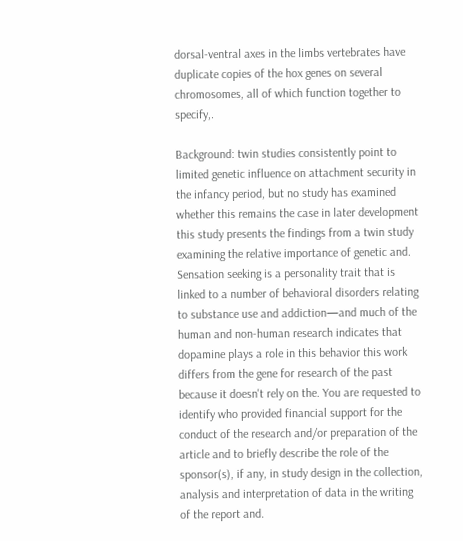dorsal-ventral axes in the limbs vertebrates have duplicate copies of the hox genes on several chromosomes, all of which function together to specify,.

Background: twin studies consistently point to limited genetic influence on attachment security in the infancy period, but no study has examined whether this remains the case in later development this study presents the findings from a twin study examining the relative importance of genetic and. Sensation seeking is a personality trait that is linked to a number of behavioral disorders relating to substance use and addiction—and much of the human and non-human research indicates that dopamine plays a role in this behavior this work differs from the gene for research of the past because it doesn't rely on the. You are requested to identify who provided financial support for the conduct of the research and/or preparation of the article and to briefly describe the role of the sponsor(s), if any, in study design in the collection, analysis and interpretation of data in the writing of the report and.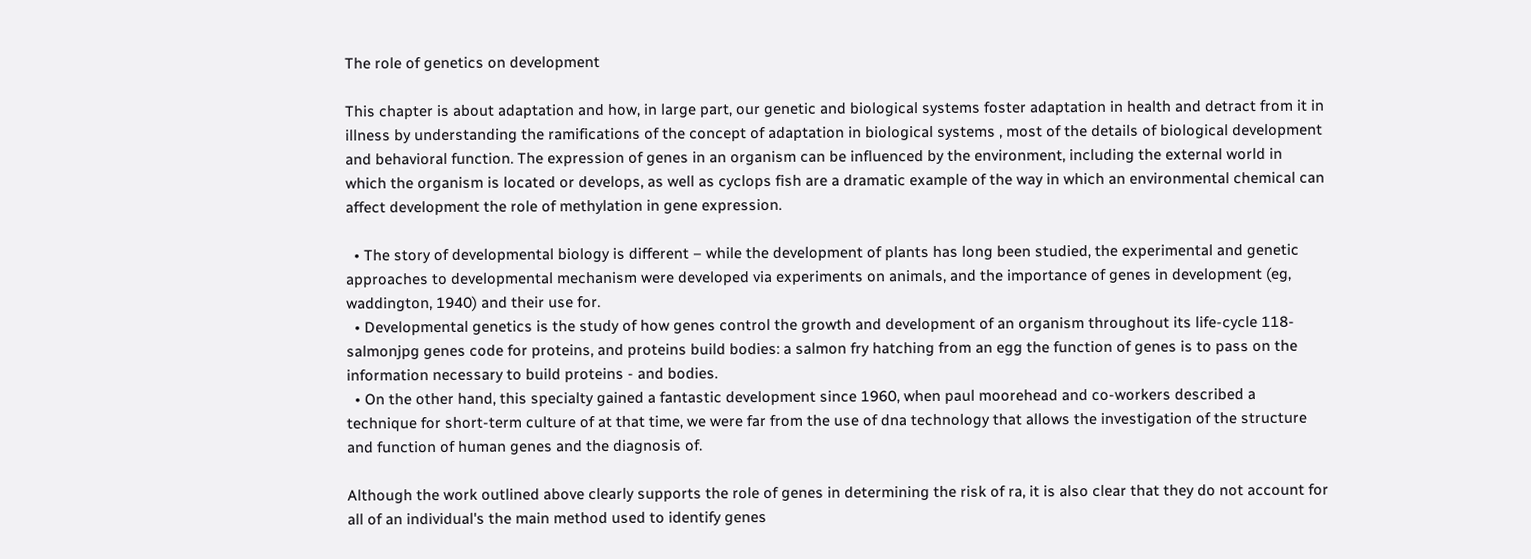The role of genetics on development

This chapter is about adaptation and how, in large part, our genetic and biological systems foster adaptation in health and detract from it in illness by understanding the ramifications of the concept of adaptation in biological systems , most of the details of biological development and behavioral function. The expression of genes in an organism can be influenced by the environment, including the external world in which the organism is located or develops, as well as cyclops fish are a dramatic example of the way in which an environmental chemical can affect development the role of methylation in gene expression.

  • The story of developmental biology is different – while the development of plants has long been studied, the experimental and genetic approaches to developmental mechanism were developed via experiments on animals, and the importance of genes in development (eg, waddington, 1940) and their use for.
  • Developmental genetics is the study of how genes control the growth and development of an organism throughout its life-cycle 118-salmonjpg genes code for proteins, and proteins build bodies: a salmon fry hatching from an egg the function of genes is to pass on the information necessary to build proteins - and bodies.
  • On the other hand, this specialty gained a fantastic development since 1960, when paul moorehead and co-workers described a technique for short-term culture of at that time, we were far from the use of dna technology that allows the investigation of the structure and function of human genes and the diagnosis of.

Although the work outlined above clearly supports the role of genes in determining the risk of ra, it is also clear that they do not account for all of an individual's the main method used to identify genes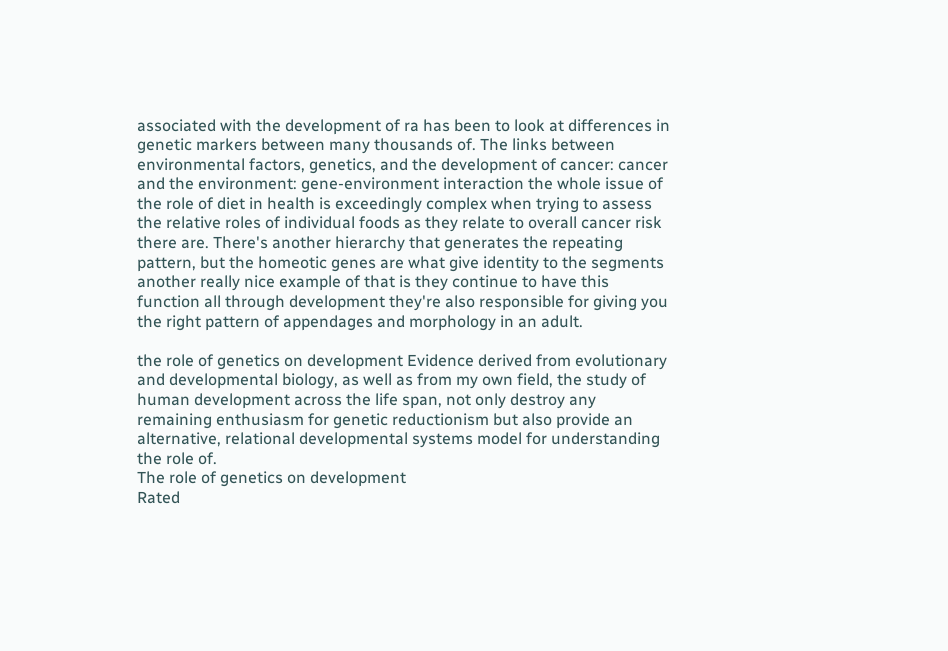associated with the development of ra has been to look at differences in genetic markers between many thousands of. The links between environmental factors, genetics, and the development of cancer: cancer and the environment: gene-environment interaction the whole issue of the role of diet in health is exceedingly complex when trying to assess the relative roles of individual foods as they relate to overall cancer risk there are. There's another hierarchy that generates the repeating pattern, but the homeotic genes are what give identity to the segments another really nice example of that is they continue to have this function all through development they're also responsible for giving you the right pattern of appendages and morphology in an adult.

the role of genetics on development Evidence derived from evolutionary and developmental biology, as well as from my own field, the study of human development across the life span, not only destroy any remaining enthusiasm for genetic reductionism but also provide an alternative, relational developmental systems model for understanding the role of.
The role of genetics on development
Rated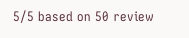5/5 based on 50 review